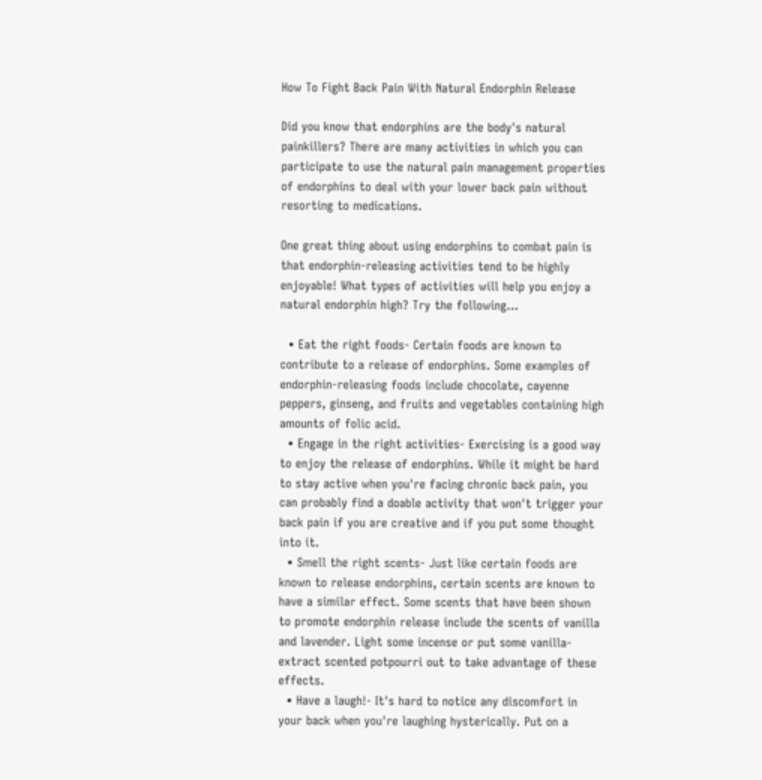How To Fight Back Pain With Natural Endorphin Release

Did you know that endorphins are the body's natural painkillers? There are many activities in which you can participate to use the natural pain management properties of endorphins to deal with your lower back pain without resorting to medications.

One great thing about using endorphins to combat pain is that endorphin-releasing activities tend to be highly enjoyable! What types of activities will help you enjoy a natural endorphin high? Try the following...

  • Eat the right foods- Certain foods are known to contribute to a release of endorphins. Some examples of endorphin-releasing foods include chocolate, cayenne peppers, ginseng, and fruits and vegetables containing high amounts of folic acid.
  • Engage in the right activities- Exercising is a good way to enjoy the release of endorphins. While it might be hard to stay active when you're facing chronic back pain, you can probably find a doable activity that won't trigger your back pain if you are creative and if you put some thought into it.
  • Smell the right scents- Just like certain foods are known to release endorphins, certain scents are known to have a similar effect. Some scents that have been shown to promote endorphin release include the scents of vanilla and lavender. Light some incense or put some vanilla-extract scented potpourri out to take advantage of these effects.
  • Have a laugh!- It's hard to notice any discomfort in your back when you're laughing hysterically. Put on a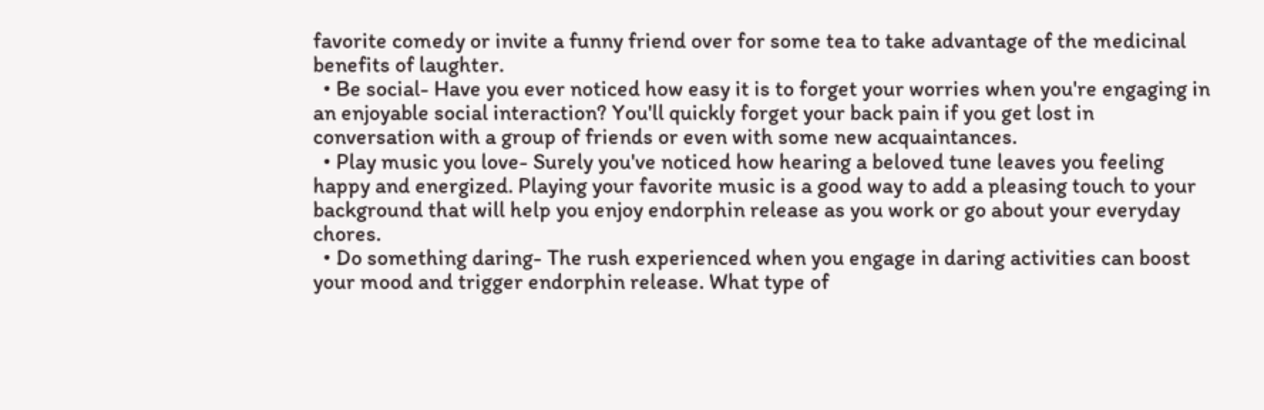favorite comedy or invite a funny friend over for some tea to take advantage of the medicinal benefits of laughter.
  • Be social- Have you ever noticed how easy it is to forget your worries when you're engaging in an enjoyable social interaction? You'll quickly forget your back pain if you get lost in conversation with a group of friends or even with some new acquaintances.
  • Play music you love- Surely you've noticed how hearing a beloved tune leaves you feeling happy and energized. Playing your favorite music is a good way to add a pleasing touch to your background that will help you enjoy endorphin release as you work or go about your everyday chores.
  • Do something daring- The rush experienced when you engage in daring activities can boost your mood and trigger endorphin release. What type of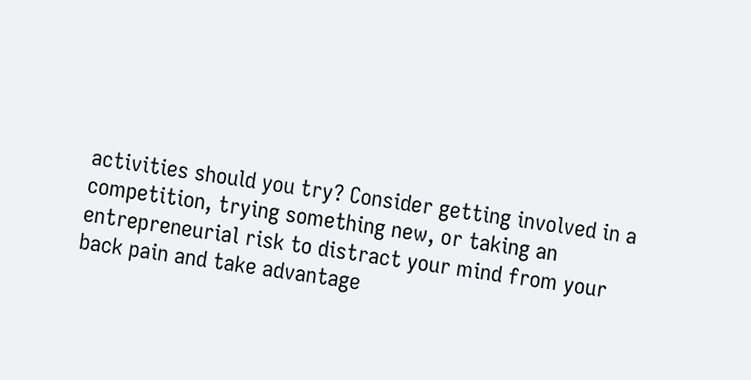activities should you try? Consider getting involved in a competition, trying something new, or taking an entrepreneurial risk to distract your mind from your back pain and take advantage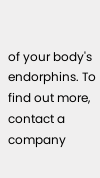of your body's endorphins. To find out more, contact a company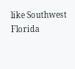like Southwest Florida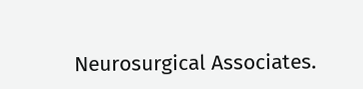Neurosurgical Associates.